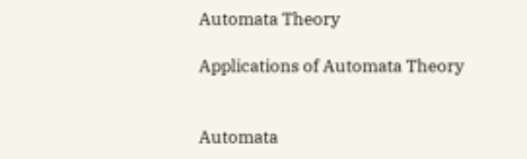Automata Theory

Applications of Automata Theory


Automata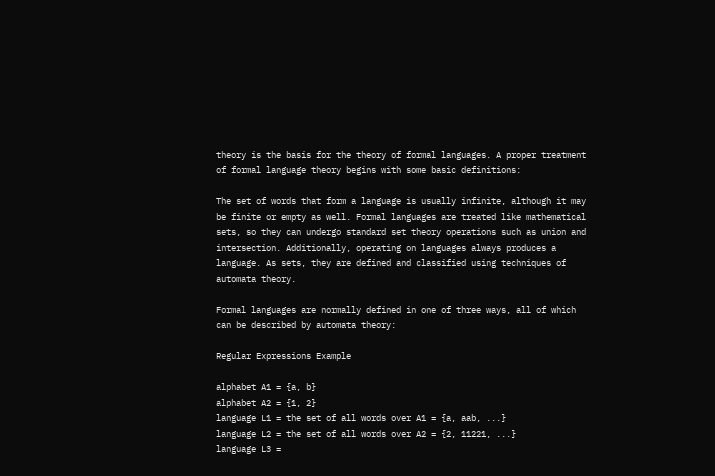theory is the basis for the theory of formal languages. A proper treatment of formal language theory begins with some basic definitions:

The set of words that form a language is usually infinite, although it may be finite or empty as well. Formal languages are treated like mathematical sets, so they can undergo standard set theory operations such as union and intersection. Additionally, operating on languages always produces a language. As sets, they are defined and classified using techniques of automata theory.

Formal languages are normally defined in one of three ways, all of which can be described by automata theory:

Regular Expressions Example

alphabet A1 = {a, b}
alphabet A2 = {1, 2}
language L1 = the set of all words over A1 = {a, aab, ...}
language L2 = the set of all words over A2 = {2, 11221, ...}
language L3 =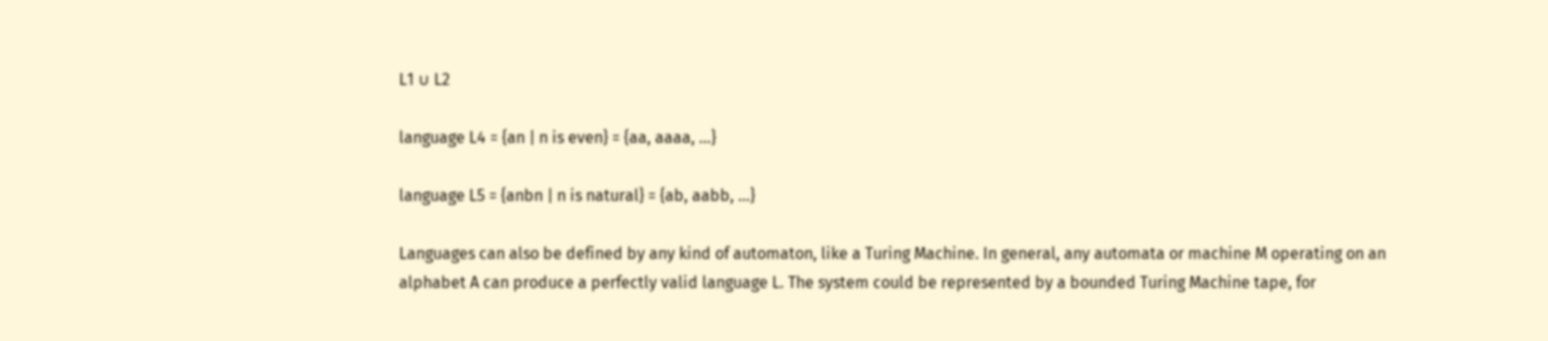L1 ∪ L2

language L4 = {an | n is even} = {aa, aaaa, ...}

language L5 = {anbn | n is natural} = {ab, aabb, ...}

Languages can also be defined by any kind of automaton, like a Turing Machine. In general, any automata or machine M operating on an alphabet A can produce a perfectly valid language L. The system could be represented by a bounded Turing Machine tape, for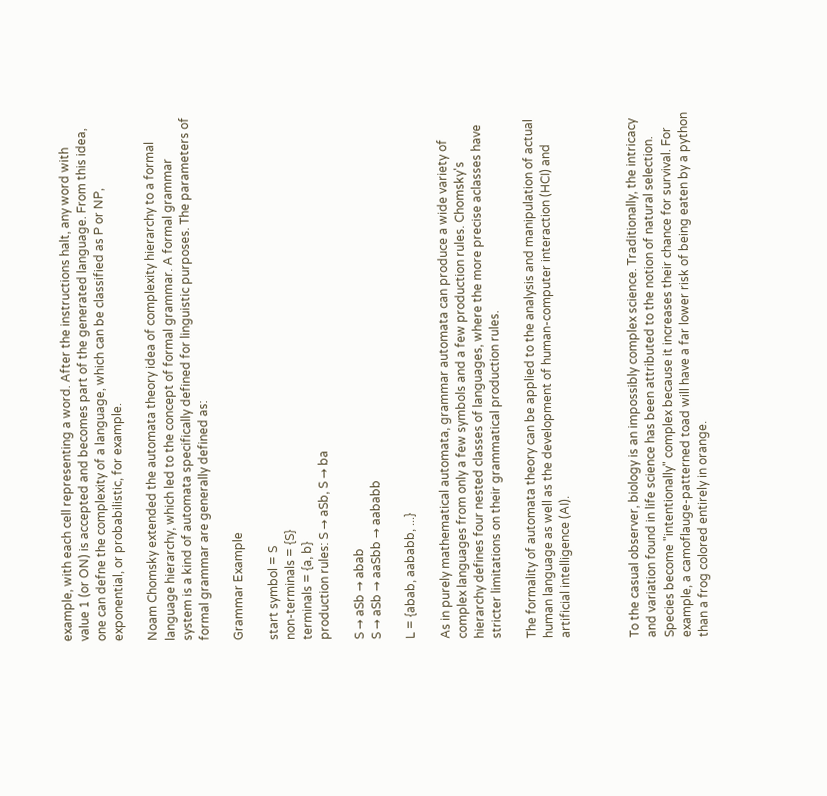example, with each cell representing a word. After the instructions halt, any word with value 1 (or ON) is accepted and becomes part of the generated language. From this idea, one can defne the complexity of a language, which can be classified as P or NP, exponential, or probabilistic, for example.

Noam Chomsky extended the automata theory idea of complexity hierarchy to a formal language hierarchy, which led to the concept of formal grammar. A formal grammar system is a kind of automata specifically defined for linguistic purposes. The parameters of formal grammar are generally defined as:

Grammar Example

start symbol = S
non-terminals = {S}
terminals = {a, b}
production rules: S → aSb, S → ba

S → aSb → abab
S → aSb → aaSbb → aababb

L = {abab, aababb, ...}

As in purely mathematical automata, grammar automata can produce a wide variety of complex languages from only a few symbols and a few production rules. Chomsky's hierarchy defines four nested classes of languages, where the more precise aclasses have stricter limitations on their grammatical production rules.

The formality of automata theory can be applied to the analysis and manipulation of actual human language as well as the development of human-computer interaction (HCI) and artificial intelligence (AI).



To the casual observer, biology is an impossibly complex science. Traditionally, the intricacy and variation found in life science has been attributed to the notion of natural selection. Species become "intentionally" complex because it increases their chance for survival. For example, a camoflauge-patterned toad will have a far lower risk of being eaten by a python than a frog colored entirely in orange.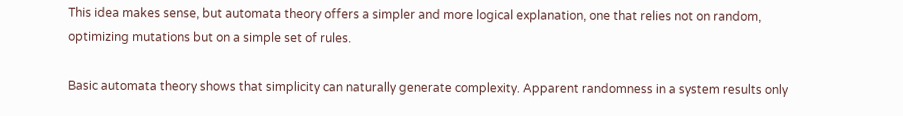This idea makes sense, but automata theory offers a simpler and more logical explanation, one that relies not on random, optimizing mutations but on a simple set of rules.

Basic automata theory shows that simplicity can naturally generate complexity. Apparent randomness in a system results only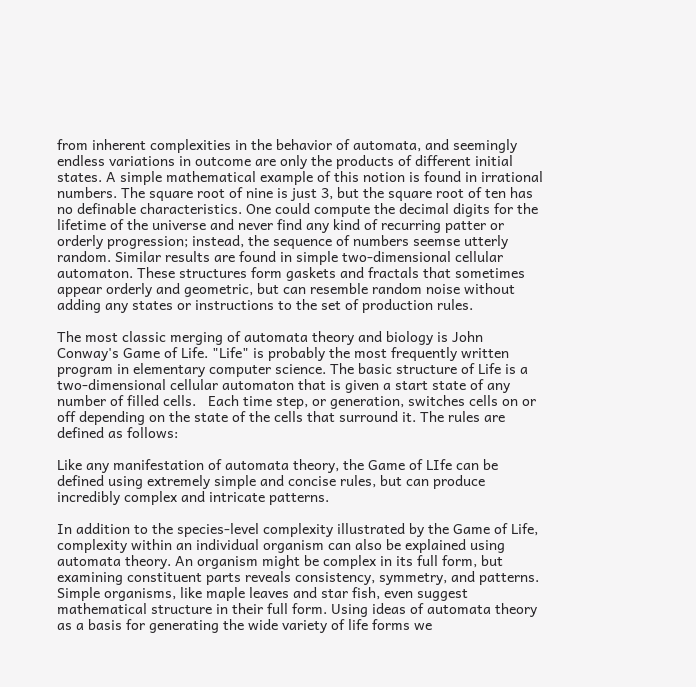from inherent complexities in the behavior of automata, and seemingly endless variations in outcome are only the products of different initial states. A simple mathematical example of this notion is found in irrational numbers. The square root of nine is just 3, but the square root of ten has no definable characteristics. One could compute the decimal digits for the lifetime of the universe and never find any kind of recurring patter or orderly progression; instead, the sequence of numbers seemse utterly random. Similar results are found in simple two-dimensional cellular automaton. These structures form gaskets and fractals that sometimes appear orderly and geometric, but can resemble random noise without adding any states or instructions to the set of production rules.

The most classic merging of automata theory and biology is John Conway's Game of Life. "Life" is probably the most frequently written program in elementary computer science. The basic structure of Life is a two-dimensional cellular automaton that is given a start state of any number of filled cells.   Each time step, or generation, switches cells on or off depending on the state of the cells that surround it. The rules are defined as follows:

Like any manifestation of automata theory, the Game of LIfe can be defined using extremely simple and concise rules, but can produce incredibly complex and intricate patterns.

In addition to the species-level complexity illustrated by the Game of Life, complexity within an individual organism can also be explained using automata theory. An organism might be complex in its full form, but examining constituent parts reveals consistency, symmetry, and patterns. Simple organisms, like maple leaves and star fish, even suggest mathematical structure in their full form. Using ideas of automata theory as a basis for generating the wide variety of life forms we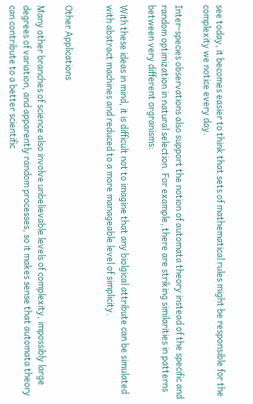see today, it becomes easier to think that sets of mathematical rules might be responsible for the complexity we notice every day.

Inter-species observations also support the notion of automata theory instead of the specific and random optimization in natural selection. For example, there are striking similarities in patterns between very different orgranisms:

With these ideas in mind, it is difficult not to imagine that any biolgical attribute can be simulated with abstract machines and reduced to a more manageable level of simplicity.


Other Applications

Many other branches of science also involve unbelievable levels of complexity, impossibly large degrees of variation, and apparently random processes, so it makes sense that automata theory can contribute to a better scientific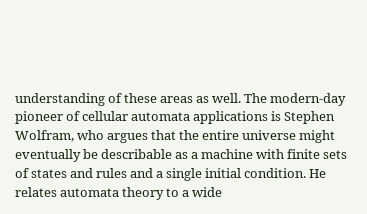understanding of these areas as well. The modern-day pioneer of cellular automata applications is Stephen Wolfram, who argues that the entire universe might eventually be describable as a machine with finite sets of states and rules and a single initial condition. He relates automata theory to a wide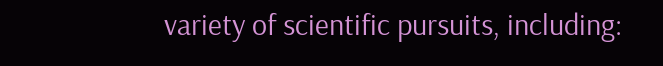variety of scientific pursuits, including: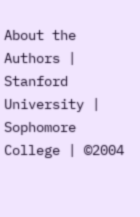About the Authors | Stanford University | Sophomore College | ©2004